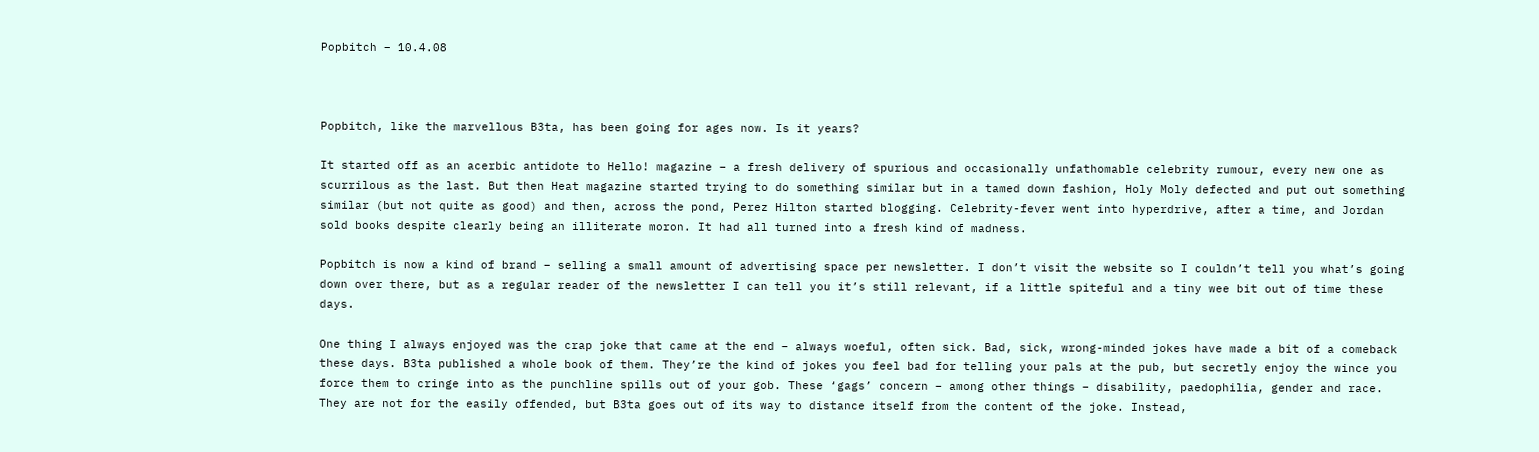Popbitch – 10.4.08



Popbitch, like the marvellous B3ta, has been going for ages now. Is it years?

It started off as an acerbic antidote to Hello! magazine – a fresh delivery of spurious and occasionally unfathomable celebrity rumour, every new one as scurrilous as the last. But then Heat magazine started trying to do something similar but in a tamed down fashion, Holy Moly defected and put out something similar (but not quite as good) and then, across the pond, Perez Hilton started blogging. Celebrity-fever went into hyperdrive, after a time, and Jordan sold books despite clearly being an illiterate moron. It had all turned into a fresh kind of madness.

Popbitch is now a kind of brand – selling a small amount of advertising space per newsletter. I don’t visit the website so I couldn’t tell you what’s going down over there, but as a regular reader of the newsletter I can tell you it’s still relevant, if a little spiteful and a tiny wee bit out of time these days.

One thing I always enjoyed was the crap joke that came at the end – always woeful, often sick. Bad, sick, wrong-minded jokes have made a bit of a comeback these days. B3ta published a whole book of them. They’re the kind of jokes you feel bad for telling your pals at the pub, but secretly enjoy the wince you force them to cringe into as the punchline spills out of your gob. These ‘gags’ concern – among other things – disability, paedophilia, gender and race. They are not for the easily offended, but B3ta goes out of its way to distance itself from the content of the joke. Instead,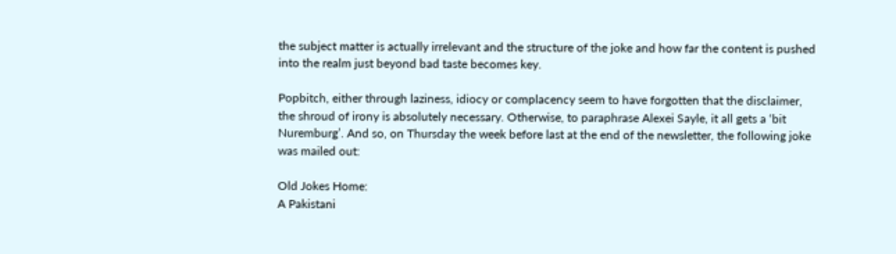the subject matter is actually irrelevant and the structure of the joke and how far the content is pushed into the realm just beyond bad taste becomes key.

Popbitch, either through laziness, idiocy or complacency seem to have forgotten that the disclaimer, the shroud of irony is absolutely necessary. Otherwise, to paraphrase Alexei Sayle, it all gets a ‘bit Nuremburg’. And so, on Thursday the week before last at the end of the newsletter, the following joke was mailed out:

Old Jokes Home:
A Pakistani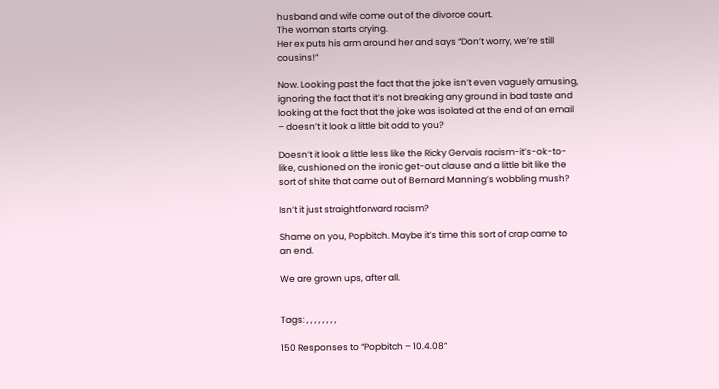husband and wife come out of the divorce court.
The woman starts crying.
Her ex puts his arm around her and says “Don’t worry, we’re still cousins!”

Now. Looking past the fact that the joke isn’t even vaguely amusing, ignoring the fact that it’s not breaking any ground in bad taste and looking at the fact that the joke was isolated at the end of an email – doesn’t it look a little bit odd to you?

Doesn’t it look a little less like the Ricky Gervais racism-it’s-ok-to-like, cushioned on the ironic get-out clause and a little bit like the sort of shite that came out of Bernard Manning’s wobbling mush?

Isn’t it just straightforward racism?

Shame on you, Popbitch. Maybe it’s time this sort of crap came to an end.

We are grown ups, after all.


Tags: , , , , , , , ,

150 Responses to “Popbitch – 10.4.08”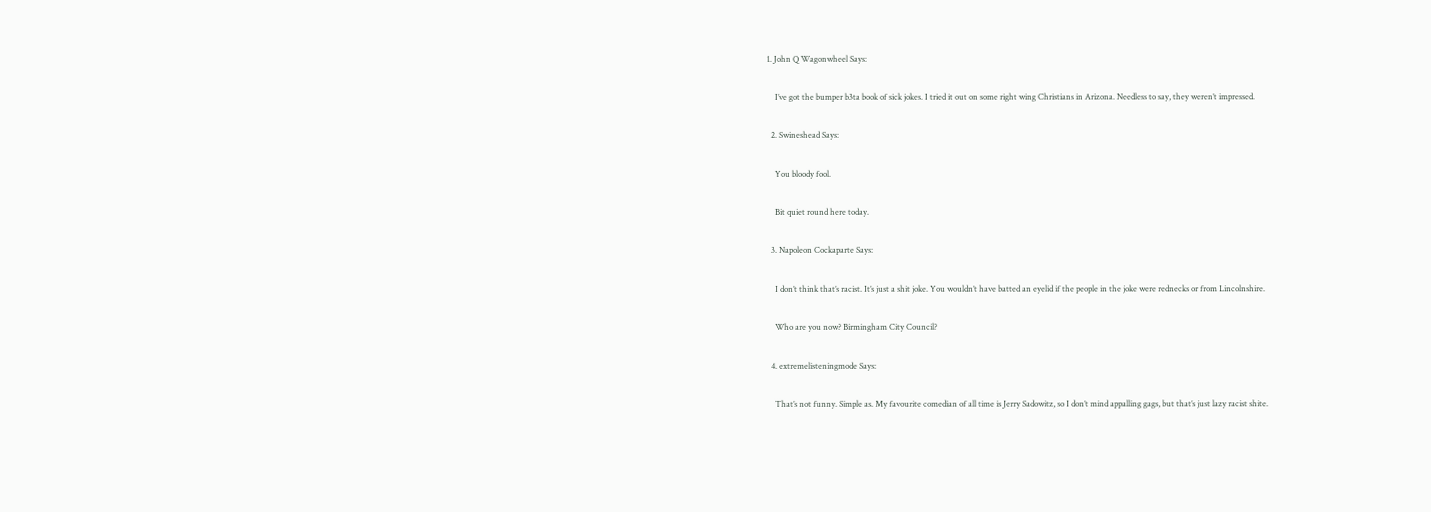1. John Q Wagonwheel Says:

    I’ve got the bumper b3ta book of sick jokes. I tried it out on some right wing Christians in Arizona. Needless to say, they weren’t impressed.

  2. Swineshead Says:

    You bloody fool.

    Bit quiet round here today.

  3. Napoleon Cockaparte Says:

    I don’t think that’s racist. It’s just a shit joke. You wouldn’t have batted an eyelid if the people in the joke were rednecks or from Lincolnshire.

    Who are you now? Birmingham City Council?

  4. extremelisteningmode Says:

    That’s not funny. Simple as. My favourite comedian of all time is Jerry Sadowitz, so I don’t mind appalling gags, but that’s just lazy racist shite.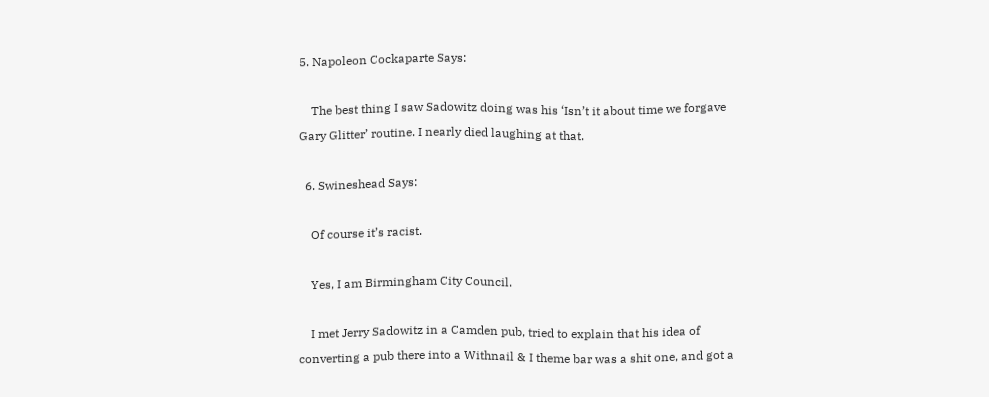5. Napoleon Cockaparte Says:

    The best thing I saw Sadowitz doing was his ‘Isn’t it about time we forgave Gary Glitter’ routine. I nearly died laughing at that.

  6. Swineshead Says:

    Of course it’s racist.

    Yes, I am Birmingham City Council.

    I met Jerry Sadowitz in a Camden pub, tried to explain that his idea of converting a pub there into a Withnail & I theme bar was a shit one, and got a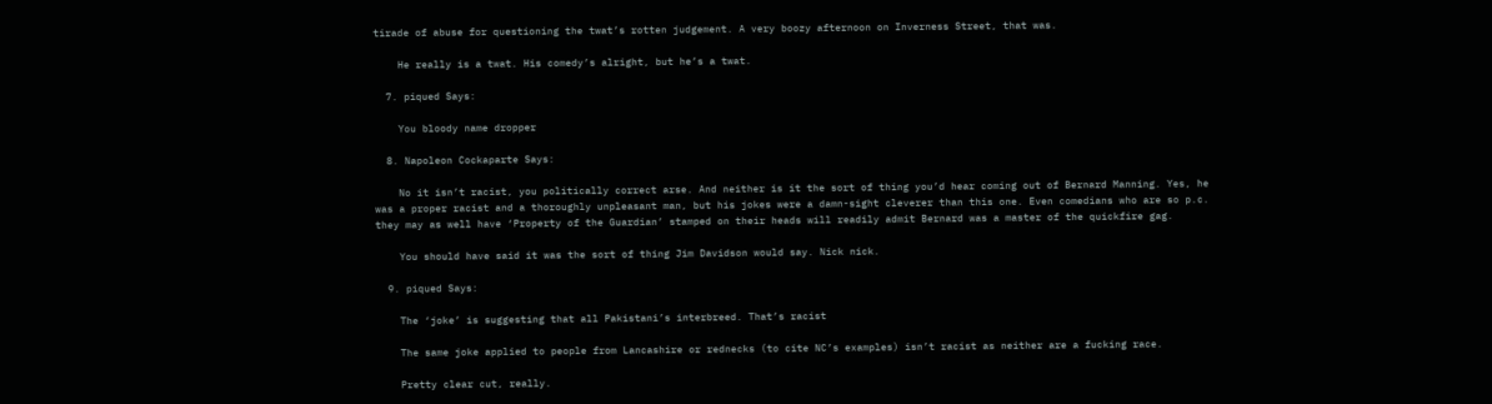tirade of abuse for questioning the twat’s rotten judgement. A very boozy afternoon on Inverness Street, that was.

    He really is a twat. His comedy’s alright, but he’s a twat.

  7. piqued Says:

    You bloody name dropper

  8. Napoleon Cockaparte Says:

    No it isn’t racist, you politically correct arse. And neither is it the sort of thing you’d hear coming out of Bernard Manning. Yes, he was a proper racist and a thoroughly unpleasant man, but his jokes were a damn-sight cleverer than this one. Even comedians who are so p.c. they may as well have ‘Property of the Guardian’ stamped on their heads will readily admit Bernard was a master of the quickfire gag.

    You should have said it was the sort of thing Jim Davidson would say. Nick nick.

  9. piqued Says:

    The ‘joke’ is suggesting that all Pakistani’s interbreed. That’s racist

    The same joke applied to people from Lancashire or rednecks (to cite NC’s examples) isn’t racist as neither are a fucking race.

    Pretty clear cut, really.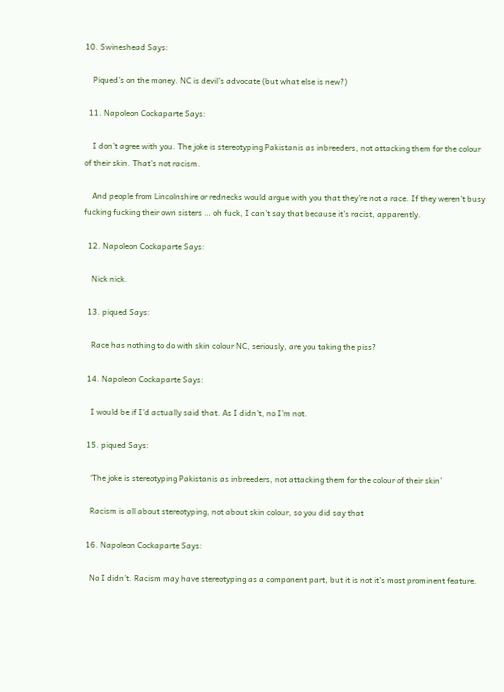10. Swineshead Says:

    Piqued’s on the money. NC is devil’s advocate (but what else is new?)

  11. Napoleon Cockaparte Says:

    I don’t agree with you. The joke is stereotyping Pakistanis as inbreeders, not attacking them for the colour of their skin. That’s not racism.

    And people from Lincolnshire or rednecks would argue with you that they’re not a race. If they weren’t busy fucking fucking their own sisters … oh fuck, I can’t say that because it’s racist, apparently.

  12. Napoleon Cockaparte Says:

    Nick nick.

  13. piqued Says:

    Race has nothing to do with skin colour NC, seriously, are you taking the piss?

  14. Napoleon Cockaparte Says:

    I would be if I’d actually said that. As I didn’t, no I’m not.

  15. piqued Says:

    ‘The joke is stereotyping Pakistanis as inbreeders, not attacking them for the colour of their skin’

    Racism is all about stereotyping, not about skin colour, so you did say that

  16. Napoleon Cockaparte Says:

    No I didn’t. Racism may have stereotyping as a component part, but it is not it’s most prominent feature.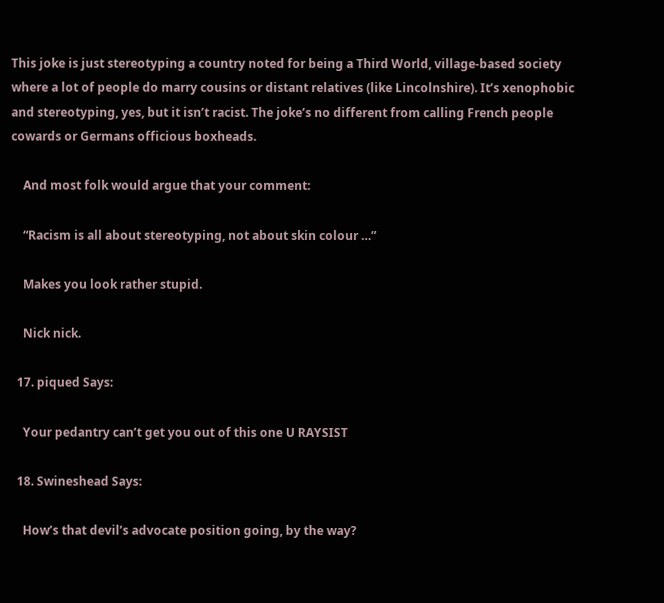This joke is just stereotyping a country noted for being a Third World, village-based society where a lot of people do marry cousins or distant relatives (like Lincolnshire). It’s xenophobic and stereotyping, yes, but it isn’t racist. The joke’s no different from calling French people cowards or Germans officious boxheads.

    And most folk would argue that your comment:

    “Racism is all about stereotyping, not about skin colour …”

    Makes you look rather stupid.

    Nick nick.

  17. piqued Says:

    Your pedantry can’t get you out of this one U RAYSIST

  18. Swineshead Says:

    How’s that devil’s advocate position going, by the way?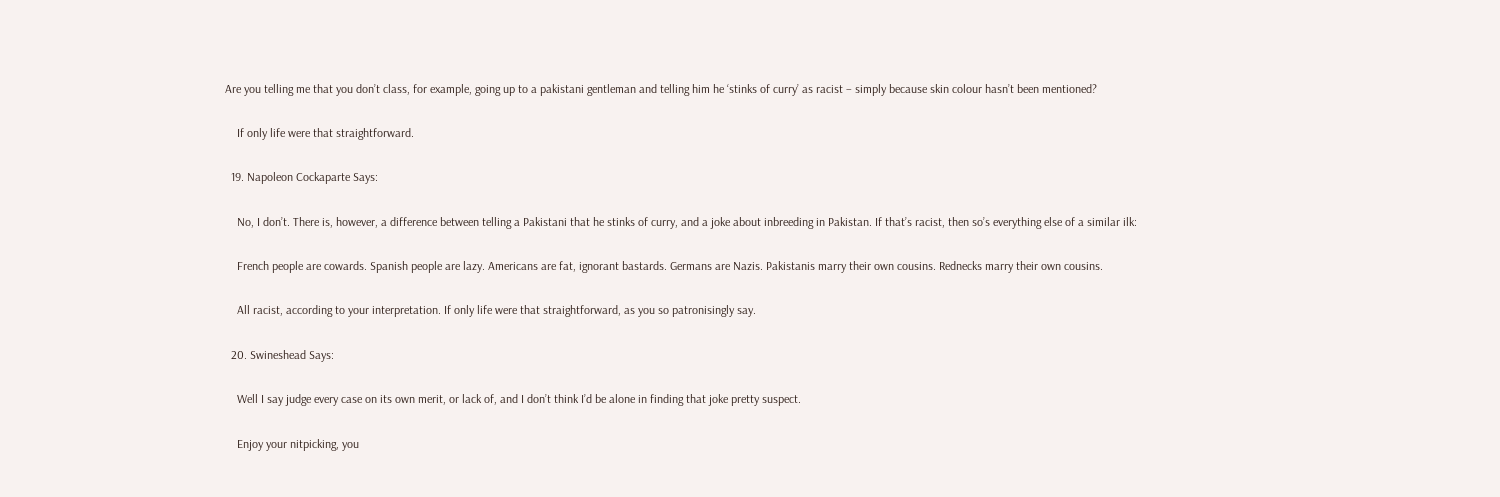Are you telling me that you don’t class, for example, going up to a pakistani gentleman and telling him he ‘stinks of curry’ as racist – simply because skin colour hasn’t been mentioned?

    If only life were that straightforward.

  19. Napoleon Cockaparte Says:

    No, I don’t. There is, however, a difference between telling a Pakistani that he stinks of curry, and a joke about inbreeding in Pakistan. If that’s racist, then so’s everything else of a similar ilk:

    French people are cowards. Spanish people are lazy. Americans are fat, ignorant bastards. Germans are Nazis. Pakistanis marry their own cousins. Rednecks marry their own cousins.

    All racist, according to your interpretation. If only life were that straightforward, as you so patronisingly say.

  20. Swineshead Says:

    Well I say judge every case on its own merit, or lack of, and I don’t think I’d be alone in finding that joke pretty suspect.

    Enjoy your nitpicking, you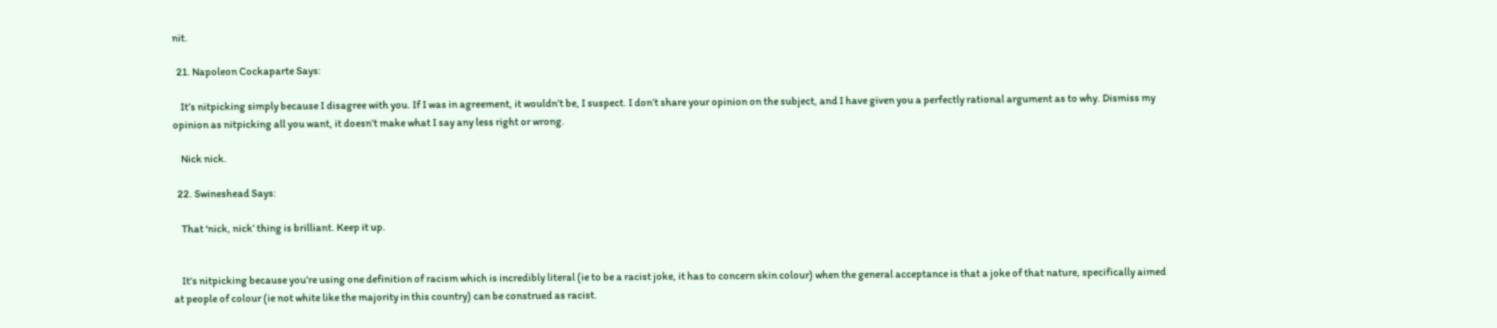nit.

  21. Napoleon Cockaparte Says:

    It’s nitpicking simply because I disagree with you. If I was in agreement, it wouldn’t be, I suspect. I don’t share your opinion on the subject, and I have given you a perfectly rational argument as to why. Dismiss my opinion as nitpicking all you want, it doesn’t make what I say any less right or wrong.

    Nick nick.

  22. Swineshead Says:

    That ‘nick, nick’ thing is brilliant. Keep it up.


    It’s nitpicking because you’re using one definition of racism which is incredibly literal (ie to be a racist joke, it has to concern skin colour) when the general acceptance is that a joke of that nature, specifically aimed at people of colour (ie not white like the majority in this country) can be construed as racist.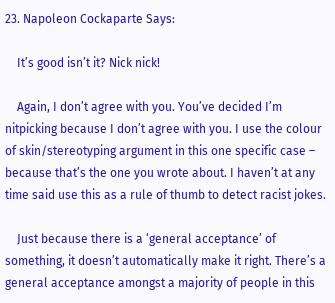23. Napoleon Cockaparte Says:

    It’s good isn’t it? Nick nick!

    Again, I don’t agree with you. You’ve decided I’m nitpicking because I don’t agree with you. I use the colour of skin/stereotyping argument in this one specific case – because that’s the one you wrote about. I haven’t at any time said use this as a rule of thumb to detect racist jokes.

    Just because there is a ‘general acceptance’ of something, it doesn’t automatically make it right. There’s a general acceptance amongst a majority of people in this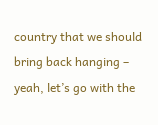country that we should bring back hanging – yeah, let’s go with the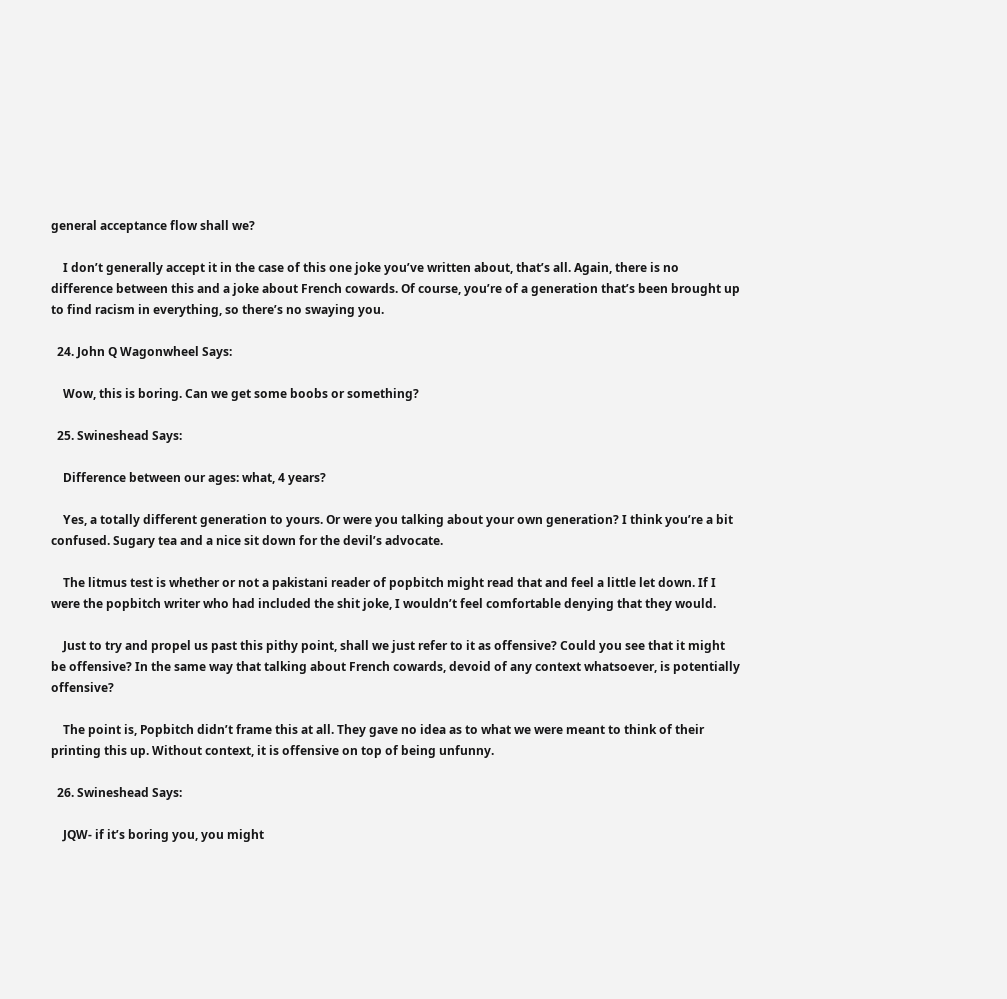general acceptance flow shall we?

    I don’t generally accept it in the case of this one joke you’ve written about, that’s all. Again, there is no difference between this and a joke about French cowards. Of course, you’re of a generation that’s been brought up to find racism in everything, so there’s no swaying you.

  24. John Q Wagonwheel Says:

    Wow, this is boring. Can we get some boobs or something?

  25. Swineshead Says:

    Difference between our ages: what, 4 years?

    Yes, a totally different generation to yours. Or were you talking about your own generation? I think you’re a bit confused. Sugary tea and a nice sit down for the devil’s advocate.

    The litmus test is whether or not a pakistani reader of popbitch might read that and feel a little let down. If I were the popbitch writer who had included the shit joke, I wouldn’t feel comfortable denying that they would.

    Just to try and propel us past this pithy point, shall we just refer to it as offensive? Could you see that it might be offensive? In the same way that talking about French cowards, devoid of any context whatsoever, is potentially offensive?

    The point is, Popbitch didn’t frame this at all. They gave no idea as to what we were meant to think of their printing this up. Without context, it is offensive on top of being unfunny.

  26. Swineshead Says:

    JQW- if it’s boring you, you might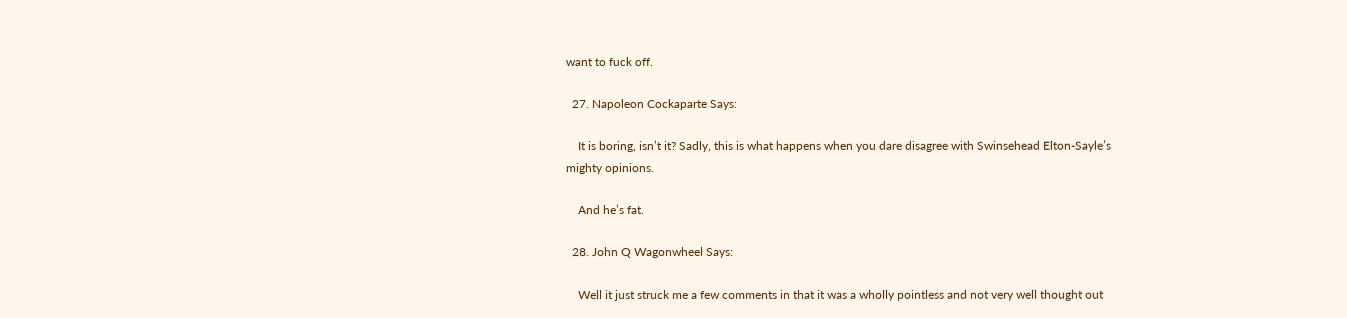want to fuck off.

  27. Napoleon Cockaparte Says:

    It is boring, isn’t it? Sadly, this is what happens when you dare disagree with Swinsehead Elton-Sayle’s mighty opinions.

    And he’s fat.

  28. John Q Wagonwheel Says:

    Well it just struck me a few comments in that it was a wholly pointless and not very well thought out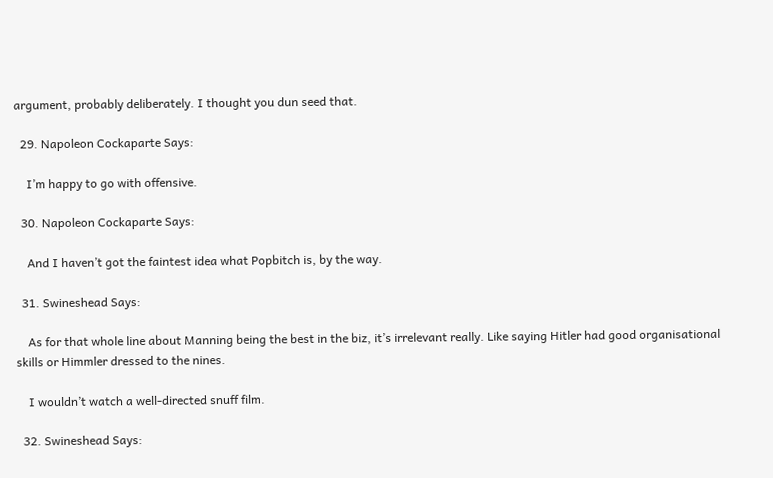argument, probably deliberately. I thought you dun seed that.

  29. Napoleon Cockaparte Says:

    I’m happy to go with offensive.

  30. Napoleon Cockaparte Says:

    And I haven’t got the faintest idea what Popbitch is, by the way.

  31. Swineshead Says:

    As for that whole line about Manning being the best in the biz, it’s irrelevant really. Like saying Hitler had good organisational skills or Himmler dressed to the nines.

    I wouldn’t watch a well-directed snuff film.

  32. Swineshead Says: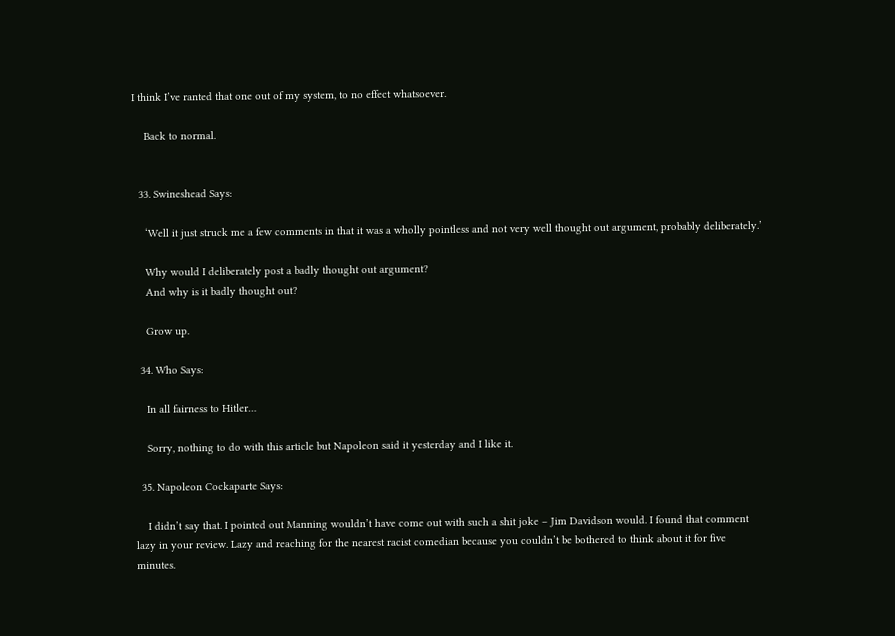I think I’ve ranted that one out of my system, to no effect whatsoever.

    Back to normal.


  33. Swineshead Says:

    ‘Well it just struck me a few comments in that it was a wholly pointless and not very well thought out argument, probably deliberately.’

    Why would I deliberately post a badly thought out argument?
    And why is it badly thought out?

    Grow up.

  34. Who Says:

    In all fairness to Hitler…

    Sorry, nothing to do with this article but Napoleon said it yesterday and I like it.

  35. Napoleon Cockaparte Says:

    I didn’t say that. I pointed out Manning wouldn’t have come out with such a shit joke – Jim Davidson would. I found that comment lazy in your review. Lazy and reaching for the nearest racist comedian because you couldn’t be bothered to think about it for five minutes.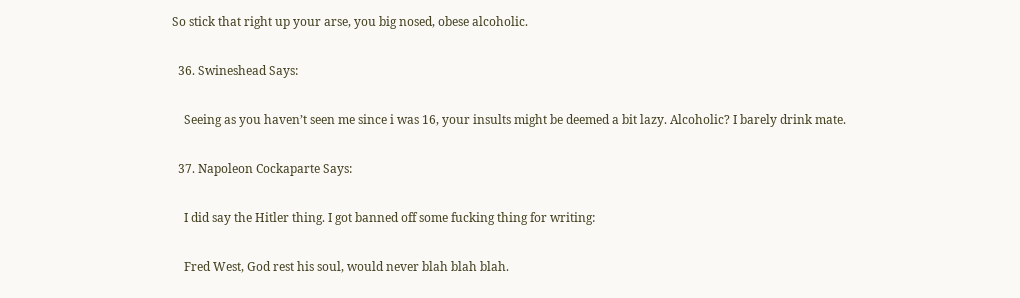So stick that right up your arse, you big nosed, obese alcoholic.

  36. Swineshead Says:

    Seeing as you haven’t seen me since i was 16, your insults might be deemed a bit lazy. Alcoholic? I barely drink mate.

  37. Napoleon Cockaparte Says:

    I did say the Hitler thing. I got banned off some fucking thing for writing:

    Fred West, God rest his soul, would never blah blah blah.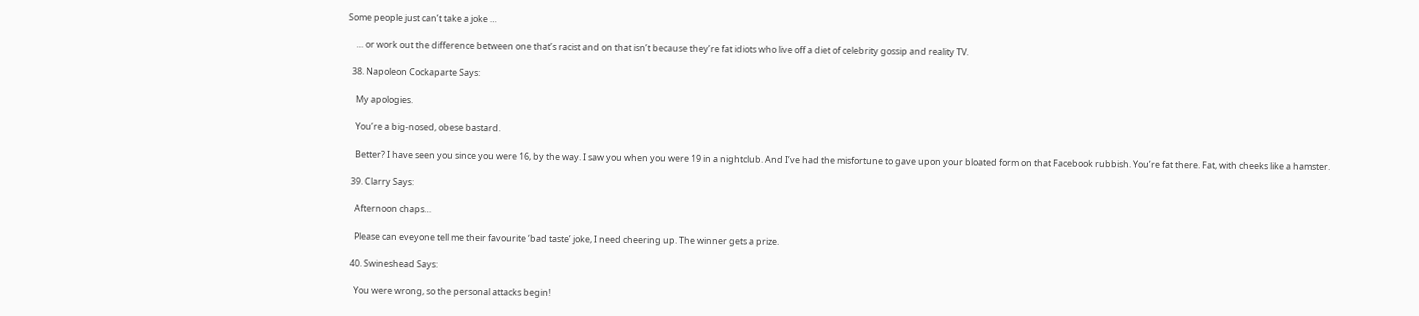Some people just can’t take a joke …

    … or work out the difference between one that’s racist and on that isn’t because they’re fat idiots who live off a diet of celebrity gossip and reality TV.

  38. Napoleon Cockaparte Says:

    My apologies.

    You’re a big-nosed, obese bastard.

    Better? I have seen you since you were 16, by the way. I saw you when you were 19 in a nightclub. And I’ve had the misfortune to gave upon your bloated form on that Facebook rubbish. You’re fat there. Fat, with cheeks like a hamster.

  39. Clarry Says:

    Afternoon chaps…

    Please can eveyone tell me their favourite ‘bad taste’ joke, I need cheering up. The winner gets a prize.

  40. Swineshead Says:

    You were wrong, so the personal attacks begin!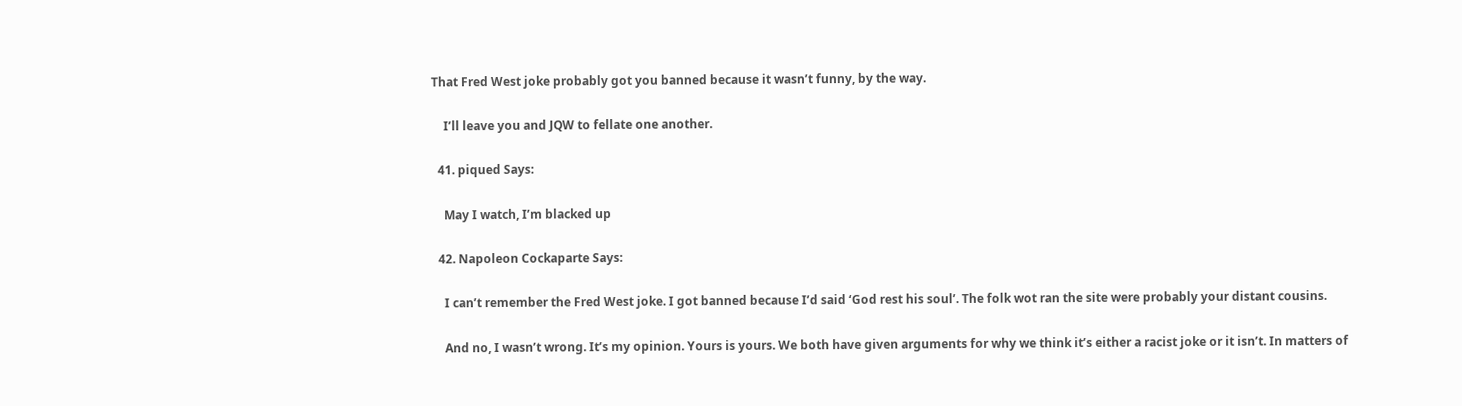That Fred West joke probably got you banned because it wasn’t funny, by the way.

    I’ll leave you and JQW to fellate one another.

  41. piqued Says:

    May I watch, I’m blacked up

  42. Napoleon Cockaparte Says:

    I can’t remember the Fred West joke. I got banned because I’d said ‘God rest his soul’. The folk wot ran the site were probably your distant cousins.

    And no, I wasn’t wrong. It’s my opinion. Yours is yours. We both have given arguments for why we think it’s either a racist joke or it isn’t. In matters of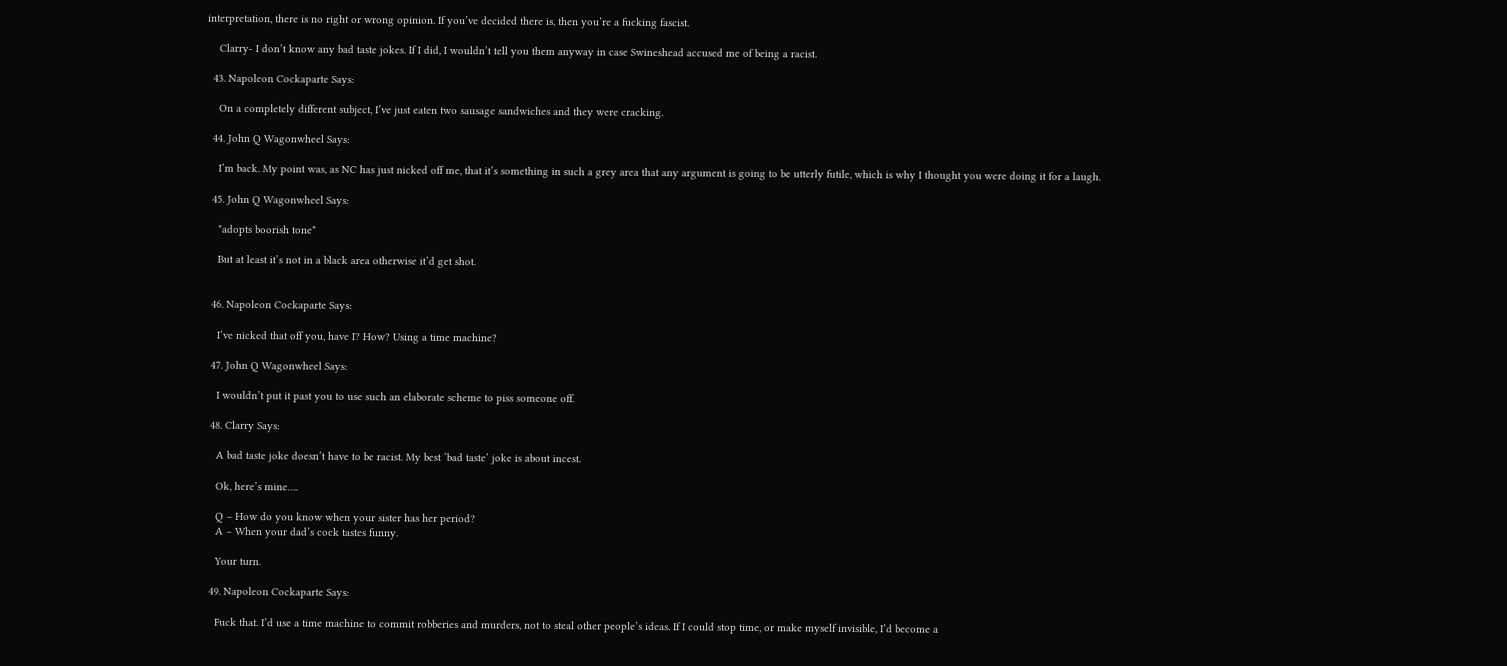interpretation, there is no right or wrong opinion. If you’ve decided there is, then you’re a fucking fascist.

    Clarry- I don’t know any bad taste jokes. If I did, I wouldn’t tell you them anyway in case Swineshead accused me of being a racist.

  43. Napoleon Cockaparte Says:

    On a completely different subject, I’ve just eaten two sausage sandwiches and they were cracking.

  44. John Q Wagonwheel Says:

    I’m back. My point was, as NC has just nicked off me, that it’s something in such a grey area that any argument is going to be utterly futile, which is why I thought you were doing it for a laugh.

  45. John Q Wagonwheel Says:

    *adopts boorish tone*

    But at least it’s not in a black area otherwise it’d get shot.


  46. Napoleon Cockaparte Says:

    I’ve nicked that off you, have I? How? Using a time machine?

  47. John Q Wagonwheel Says:

    I wouldn’t put it past you to use such an elaborate scheme to piss someone off.

  48. Clarry Says:

    A bad taste joke doesn’t have to be racist. My best ‘bad taste’ joke is about incest.

    Ok, here’s mine….

    Q – How do you know when your sister has her period?
    A – When your dad’s cock tastes funny.

    Your turn.

  49. Napoleon Cockaparte Says:

    Fuck that. I’d use a time machine to commit robberies and murders, not to steal other people’s ideas. If I could stop time, or make myself invisible, I’d become a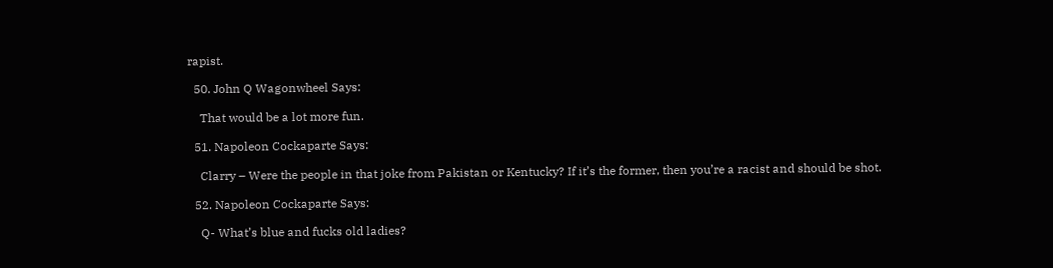rapist.

  50. John Q Wagonwheel Says:

    That would be a lot more fun.

  51. Napoleon Cockaparte Says:

    Clarry – Were the people in that joke from Pakistan or Kentucky? If it’s the former, then you’re a racist and should be shot.

  52. Napoleon Cockaparte Says:

    Q- What’s blue and fucks old ladies?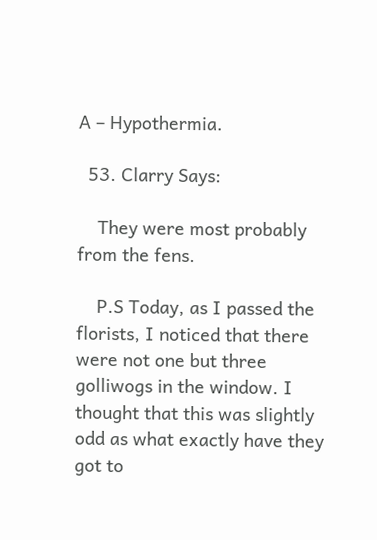A – Hypothermia.

  53. Clarry Says:

    They were most probably from the fens.

    P.S Today, as I passed the florists, I noticed that there were not one but three golliwogs in the window. I thought that this was slightly odd as what exactly have they got to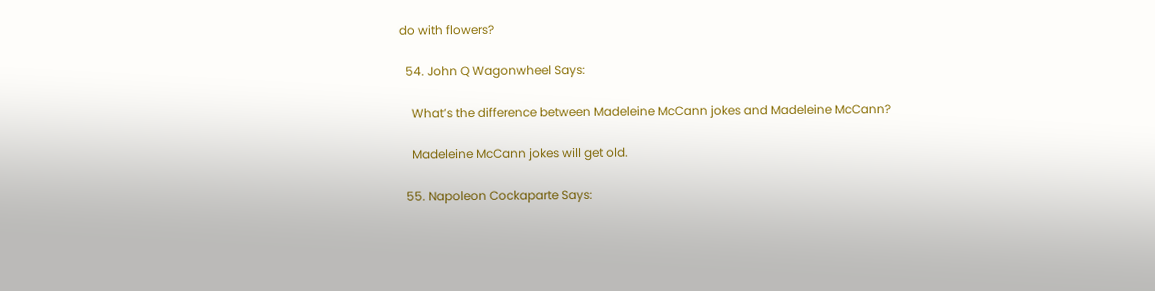do with flowers?

  54. John Q Wagonwheel Says:

    What’s the difference between Madeleine McCann jokes and Madeleine McCann?

    Madeleine McCann jokes will get old.

  55. Napoleon Cockaparte Says: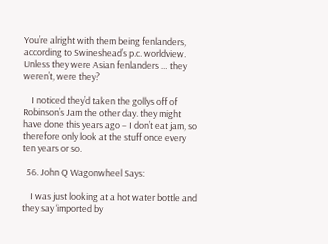You’re alright with them being fenlanders, according to Swineshead’s p.c. worldview. Unless they were Asian fenlanders … they weren’t, were they?

    I noticed they’d taken the gollys off of Robinson’s Jam the other day. they might have done this years ago – I don’t eat jam, so therefore only look at the stuff once every ten years or so.

  56. John Q Wagonwheel Says:

    I was just looking at a hot water bottle and they say ‘imported by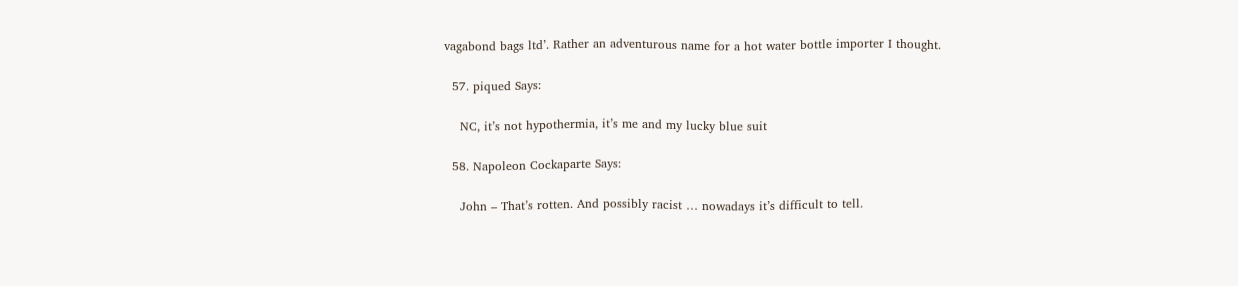vagabond bags ltd’. Rather an adventurous name for a hot water bottle importer I thought.

  57. piqued Says:

    NC, it’s not hypothermia, it’s me and my lucky blue suit

  58. Napoleon Cockaparte Says:

    John – That’s rotten. And possibly racist … nowadays it’s difficult to tell.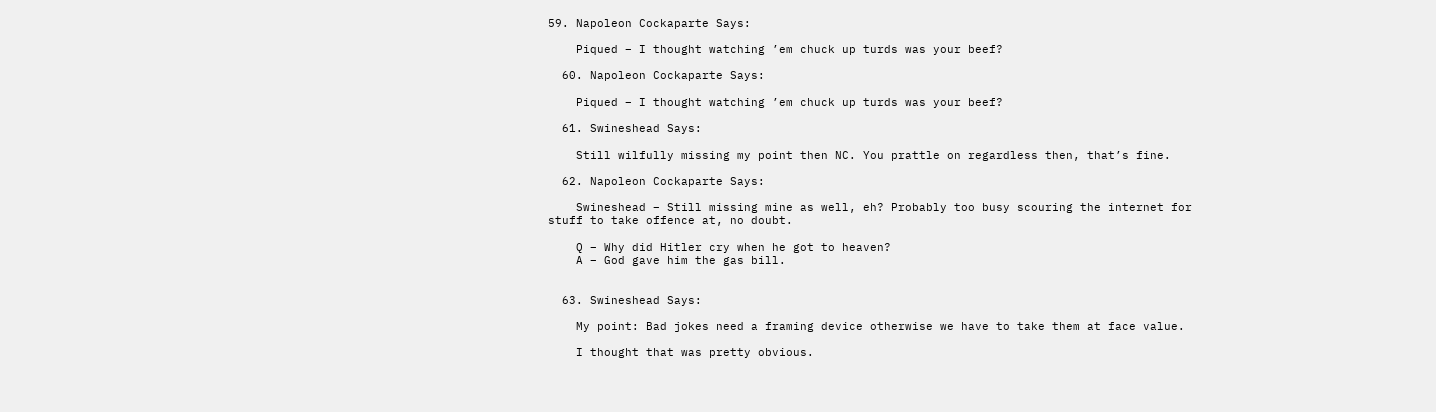59. Napoleon Cockaparte Says:

    Piqued – I thought watching ’em chuck up turds was your beef?

  60. Napoleon Cockaparte Says:

    Piqued – I thought watching ’em chuck up turds was your beef?

  61. Swineshead Says:

    Still wilfully missing my point then NC. You prattle on regardless then, that’s fine.

  62. Napoleon Cockaparte Says:

    Swineshead – Still missing mine as well, eh? Probably too busy scouring the internet for stuff to take offence at, no doubt.

    Q – Why did Hitler cry when he got to heaven?
    A – God gave him the gas bill.


  63. Swineshead Says:

    My point: Bad jokes need a framing device otherwise we have to take them at face value.

    I thought that was pretty obvious.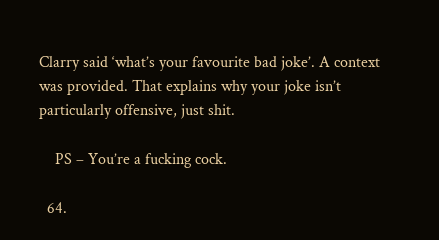Clarry said ‘what’s your favourite bad joke’. A context was provided. That explains why your joke isn’t particularly offensive, just shit.

    PS – You’re a fucking cock.

  64.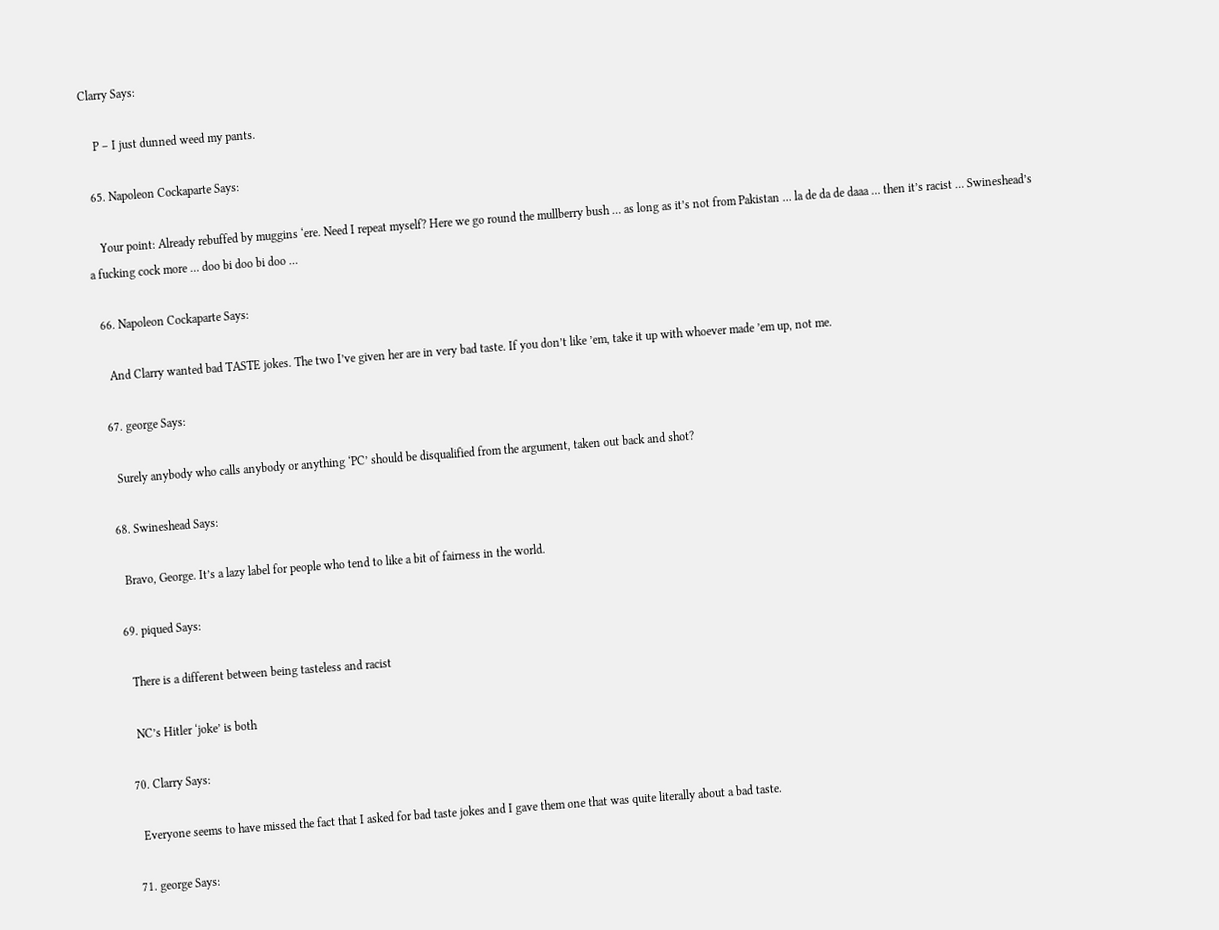Clarry Says:

    P – I just dunned weed my pants.

  65. Napoleon Cockaparte Says:

    Your point: Already rebuffed by muggins ‘ere. Need I repeat myself? Here we go round the mullberry bush … as long as it’s not from Pakistan … la de da de daaa … then it’s racist … Swineshead’s a fucking cock more … doo bi doo bi doo …

  66. Napoleon Cockaparte Says:

    And Clarry wanted bad TASTE jokes. The two I’ve given her are in very bad taste. If you don’t like ’em, take it up with whoever made ’em up, not me.

  67. george Says:

    Surely anybody who calls anybody or anything ‘PC’ should be disqualified from the argument, taken out back and shot?

  68. Swineshead Says:

    Bravo, George. It’s a lazy label for people who tend to like a bit of fairness in the world.

  69. piqued Says:

    There is a different between being tasteless and racist

    NC’s Hitler ‘joke’ is both

  70. Clarry Says:

    Everyone seems to have missed the fact that I asked for bad taste jokes and I gave them one that was quite literally about a bad taste.

  71. george Says: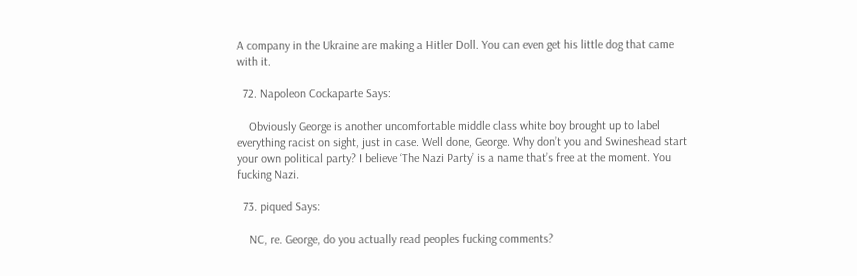A company in the Ukraine are making a Hitler Doll. You can even get his little dog that came with it.

  72. Napoleon Cockaparte Says:

    Obviously George is another uncomfortable middle class white boy brought up to label everything racist on sight, just in case. Well done, George. Why don’t you and Swineshead start your own political party? I believe ‘The Nazi Party’ is a name that’s free at the moment. You fucking Nazi.

  73. piqued Says:

    NC, re. George, do you actually read peoples fucking comments?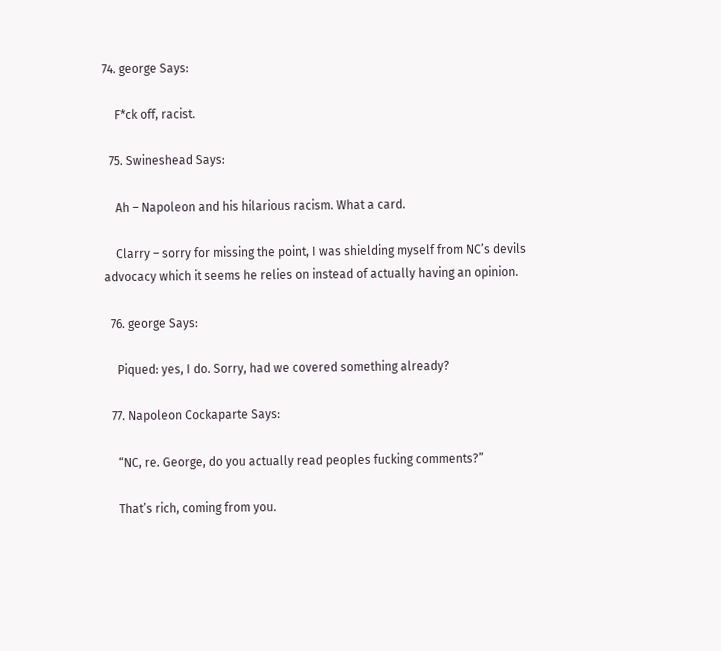74. george Says:

    F*ck off, racist.

  75. Swineshead Says:

    Ah – Napoleon and his hilarious racism. What a card.

    Clarry – sorry for missing the point, I was shielding myself from NC’s devils advocacy which it seems he relies on instead of actually having an opinion.

  76. george Says:

    Piqued: yes, I do. Sorry, had we covered something already?

  77. Napoleon Cockaparte Says:

    “NC, re. George, do you actually read peoples fucking comments?”

    That’s rich, coming from you.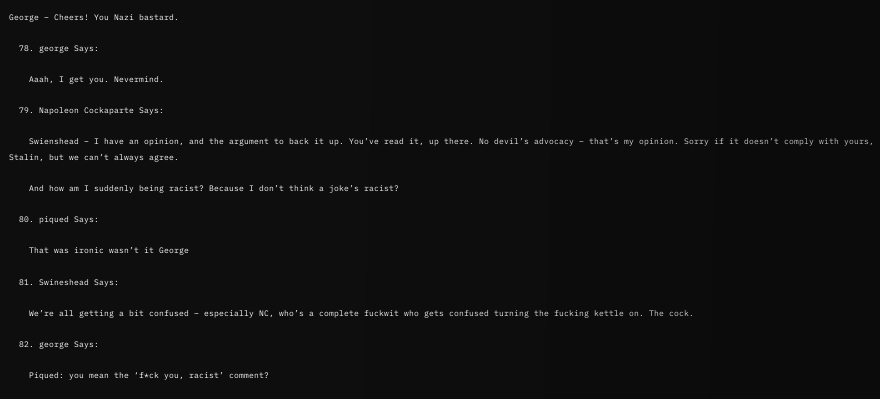George – Cheers! You Nazi bastard.

  78. george Says:

    Aaah, I get you. Nevermind.

  79. Napoleon Cockaparte Says:

    Swienshead – I have an opinion, and the argument to back it up. You’ve read it, up there. No devil’s advocacy – that’s my opinion. Sorry if it doesn’t comply with yours, Stalin, but we can’t always agree.

    And how am I suddenly being racist? Because I don’t think a joke’s racist?

  80. piqued Says:

    That was ironic wasn’t it George

  81. Swineshead Says:

    We’re all getting a bit confused – especially NC, who’s a complete fuckwit who gets confused turning the fucking kettle on. The cock.

  82. george Says:

    Piqued: you mean the ‘f*ck you, racist’ comment?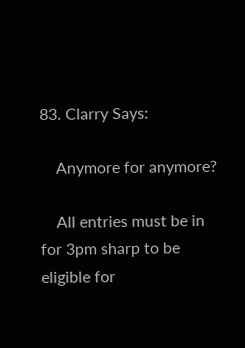83. Clarry Says:

    Anymore for anymore?

    All entries must be in for 3pm sharp to be eligible for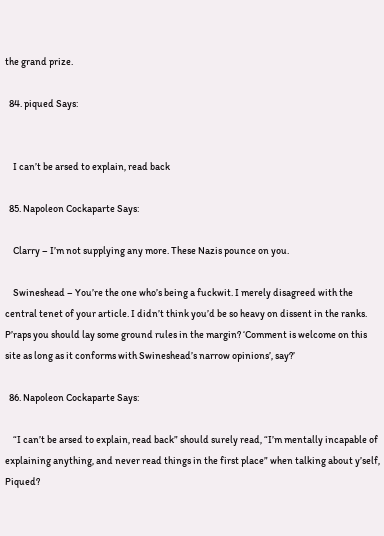the grand prize.

  84. piqued Says:


    I can’t be arsed to explain, read back

  85. Napoleon Cockaparte Says:

    Clarry – I’m not supplying any more. These Nazis pounce on you.

    Swineshead – You’re the one who’s being a fuckwit. I merely disagreed with the central tenet of your article. I didn’t think you’d be so heavy on dissent in the ranks. P’raps you should lay some ground rules in the margin? ‘Comment is welcome on this site as long as it conforms with Swineshead’s narrow opinions’, say?’

  86. Napoleon Cockaparte Says:

    “I can’t be arsed to explain, read back” should surely read, “I’m mentally incapable of explaining anything, and never read things in the first place” when talking about y’self, Piqued?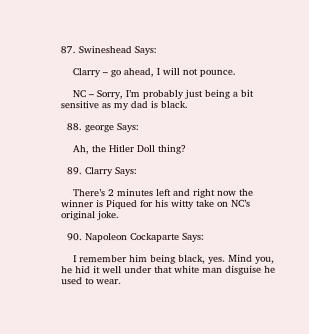87. Swineshead Says:

    Clarry – go ahead, I will not pounce.

    NC – Sorry, I’m probably just being a bit sensitive as my dad is black.

  88. george Says:

    Ah, the Hitler Doll thing?

  89. Clarry Says:

    There’s 2 minutes left and right now the winner is Piqued for his witty take on NC’s original joke.

  90. Napoleon Cockaparte Says:

    I remember him being black, yes. Mind you, he hid it well under that white man disguise he used to wear.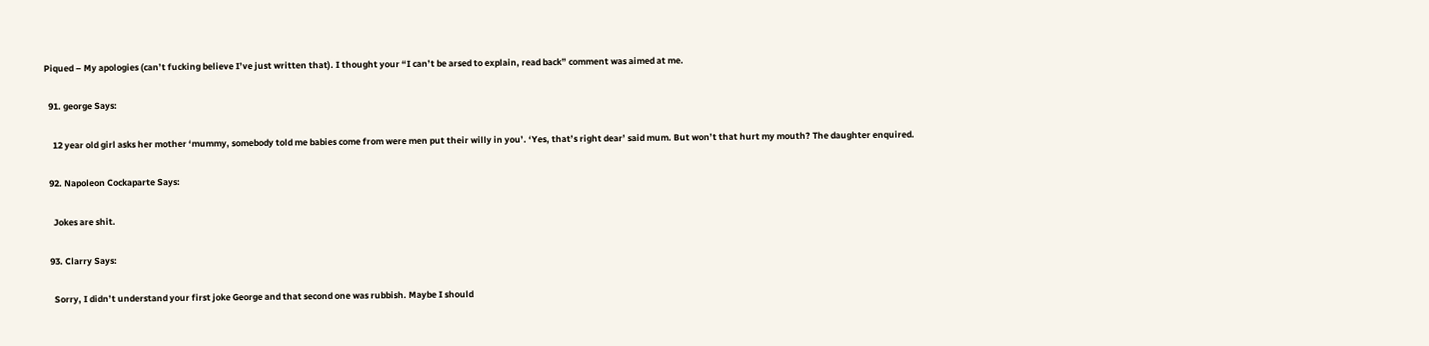Piqued – My apologies (can’t fucking believe I’ve just written that). I thought your “I can’t be arsed to explain, read back” comment was aimed at me.

  91. george Says:

    12 year old girl asks her mother ‘mummy, somebody told me babies come from were men put their willy in you’. ‘Yes, that’s right dear’ said mum. But won’t that hurt my mouth? The daughter enquired.

  92. Napoleon Cockaparte Says:

    Jokes are shit.

  93. Clarry Says:

    Sorry, I didn’t understand your first joke George and that second one was rubbish. Maybe I should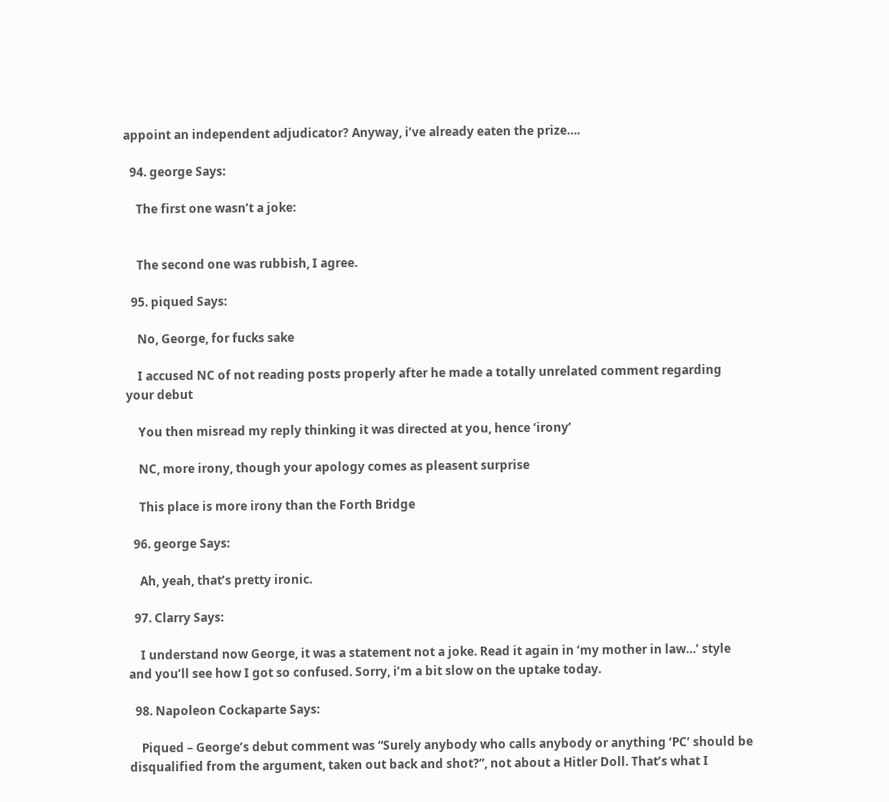appoint an independent adjudicator? Anyway, i’ve already eaten the prize….

  94. george Says:

    The first one wasn’t a joke:


    The second one was rubbish, I agree.

  95. piqued Says:

    No, George, for fucks sake

    I accused NC of not reading posts properly after he made a totally unrelated comment regarding your debut

    You then misread my reply thinking it was directed at you, hence ‘irony’

    NC, more irony, though your apology comes as pleasent surprise

    This place is more irony than the Forth Bridge

  96. george Says:

    Ah, yeah, that’s pretty ironic.

  97. Clarry Says:

    I understand now George, it was a statement not a joke. Read it again in ‘my mother in law…’ style and you’ll see how I got so confused. Sorry, i’m a bit slow on the uptake today.

  98. Napoleon Cockaparte Says:

    Piqued – George’s debut comment was “Surely anybody who calls anybody or anything ‘PC’ should be disqualified from the argument, taken out back and shot?”, not about a Hitler Doll. That’s what I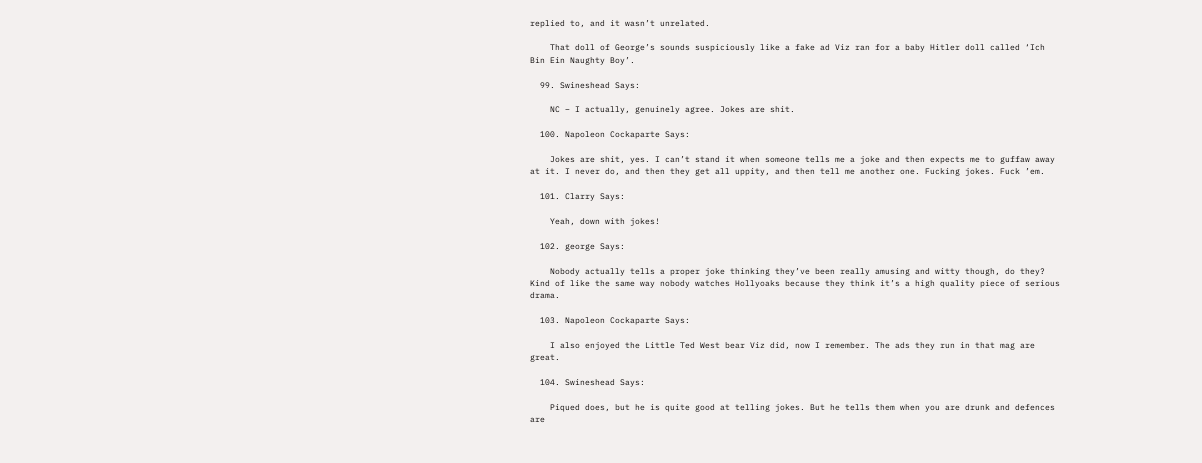replied to, and it wasn’t unrelated.

    That doll of George’s sounds suspiciously like a fake ad Viz ran for a baby Hitler doll called ‘Ich Bin Ein Naughty Boy’.

  99. Swineshead Says:

    NC – I actually, genuinely agree. Jokes are shit.

  100. Napoleon Cockaparte Says:

    Jokes are shit, yes. I can’t stand it when someone tells me a joke and then expects me to guffaw away at it. I never do, and then they get all uppity, and then tell me another one. Fucking jokes. Fuck ’em.

  101. Clarry Says:

    Yeah, down with jokes!

  102. george Says:

    Nobody actually tells a proper joke thinking they’ve been really amusing and witty though, do they? Kind of like the same way nobody watches Hollyoaks because they think it’s a high quality piece of serious drama.

  103. Napoleon Cockaparte Says:

    I also enjoyed the Little Ted West bear Viz did, now I remember. The ads they run in that mag are great.

  104. Swineshead Says:

    Piqued does, but he is quite good at telling jokes. But he tells them when you are drunk and defences are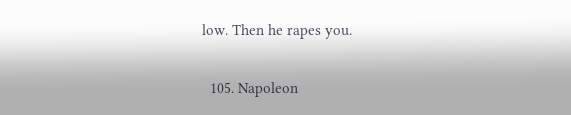low. Then he rapes you.

  105. Napoleon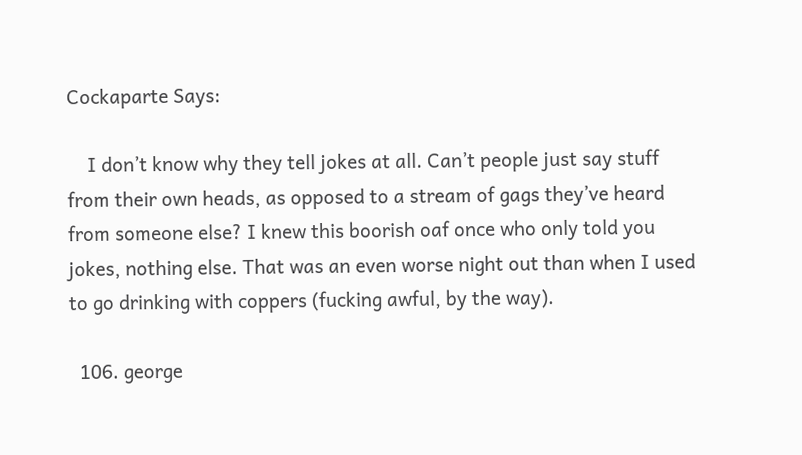Cockaparte Says:

    I don’t know why they tell jokes at all. Can’t people just say stuff from their own heads, as opposed to a stream of gags they’ve heard from someone else? I knew this boorish oaf once who only told you jokes, nothing else. That was an even worse night out than when I used to go drinking with coppers (fucking awful, by the way).

  106. george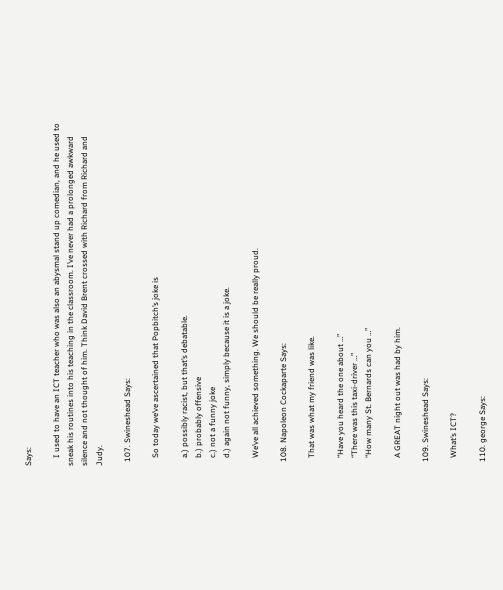Says:

    I used to have an ICT teacher who was also an abysmal stand up comedian, and he used to sneak his routines into his teaching in the classroom. I’ve never had a prolonged awkward silence and not thought of him. Think David Brent crossed with Richard from Richard and Judy.

  107. Swineshead Says:

    So today we’ve ascertained that Popbitch’s joke is

    a.) possibly racist, but that’s debatable.
    b.) probably offensive
    c.) not a funny joke
    d.) again not funny, simply because it is a joke.

    We’ve all achieved something. We should be really proud.

  108. Napoleon Cockaparte Says:

    That was what my friend was like.

    “Have you heard the one about …”
    “There was this taxi-driver …”
    “How many St. Bernards can you …”

    A GREAT night out was had by him.

  109. Swineshead Says:

    What’s ICT?

  110. george Says: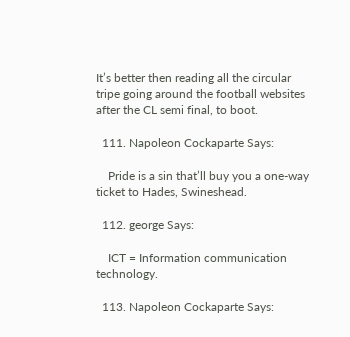It’s better then reading all the circular tripe going around the football websites after the CL semi final, to boot.

  111. Napoleon Cockaparte Says:

    Pride is a sin that’ll buy you a one-way ticket to Hades, Swineshead.

  112. george Says:

    ICT = Information communication technology.

  113. Napoleon Cockaparte Says: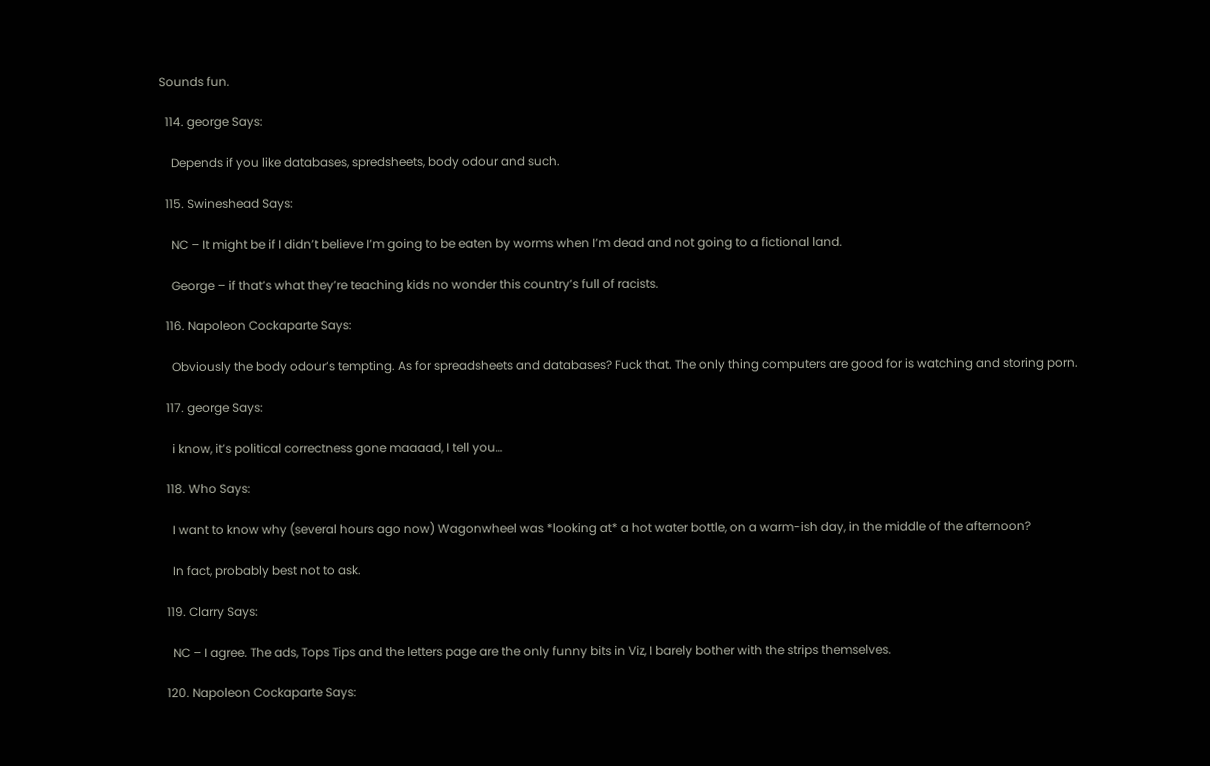Sounds fun.

  114. george Says:

    Depends if you like databases, spredsheets, body odour and such.

  115. Swineshead Says:

    NC – It might be if I didn’t believe I’m going to be eaten by worms when I’m dead and not going to a fictional land.

    George – if that’s what they’re teaching kids no wonder this country’s full of racists.

  116. Napoleon Cockaparte Says:

    Obviously the body odour’s tempting. As for spreadsheets and databases? Fuck that. The only thing computers are good for is watching and storing porn.

  117. george Says:

    i know, it’s political correctness gone maaaad, I tell you…

  118. Who Says:

    I want to know why (several hours ago now) Wagonwheel was *looking at* a hot water bottle, on a warm-ish day, in the middle of the afternoon?

    In fact, probably best not to ask.

  119. Clarry Says:

    NC – I agree. The ads, Tops Tips and the letters page are the only funny bits in Viz, I barely bother with the strips themselves.

  120. Napoleon Cockaparte Says: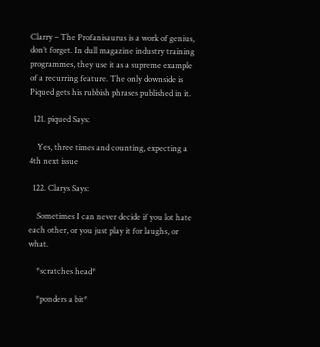Clarry – The Profanisaurus is a work of genius, don’t forget. In dull magazine industry training programmes, they use it as a supreme example of a recurring feature. The only downside is Piqued gets his rubbish phrases published in it.

  121. piqued Says:

    Yes, three times and counting, expecting a 4th next issue

  122. Clarys Says:

    Sometimes I can never decide if you lot hate each other, or you just play it for laughs, or what.

    *scratches head*

    *ponders a bit*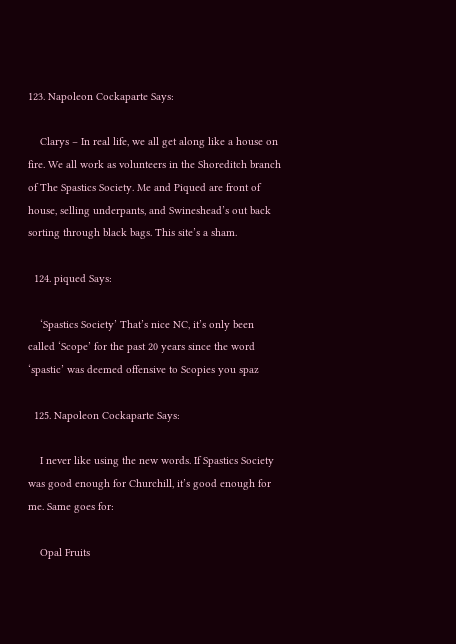123. Napoleon Cockaparte Says:

    Clarys – In real life, we all get along like a house on fire. We all work as volunteers in the Shoreditch branch of The Spastics Society. Me and Piqued are front of house, selling underpants, and Swineshead’s out back sorting through black bags. This site’s a sham.

  124. piqued Says:

    ‘Spastics Society’ That’s nice NC, it’s only been called ‘Scope’ for the past 20 years since the word ‘spastic’ was deemed offensive to Scopies you spaz

  125. Napoleon Cockaparte Says:

    I never like using the new words. If Spastics Society was good enough for Churchill, it’s good enough for me. Same goes for:

    Opal Fruits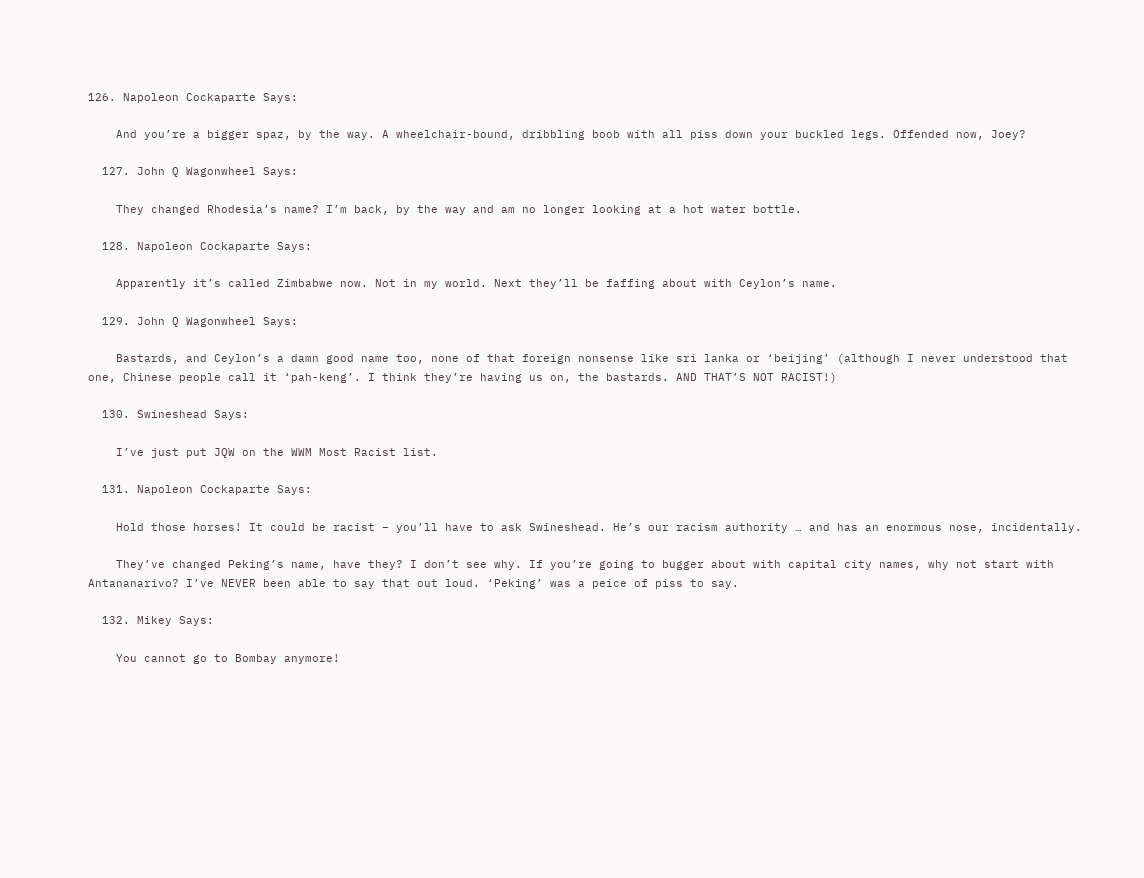126. Napoleon Cockaparte Says:

    And you’re a bigger spaz, by the way. A wheelchair-bound, dribbling boob with all piss down your buckled legs. Offended now, Joey?

  127. John Q Wagonwheel Says:

    They changed Rhodesia’s name? I’m back, by the way and am no longer looking at a hot water bottle.

  128. Napoleon Cockaparte Says:

    Apparently it’s called Zimbabwe now. Not in my world. Next they’ll be faffing about with Ceylon’s name.

  129. John Q Wagonwheel Says:

    Bastards, and Ceylon’s a damn good name too, none of that foreign nonsense like sri lanka or ‘beijing’ (although I never understood that one, Chinese people call it ‘pah-keng’. I think they’re having us on, the bastards. AND THAT’S NOT RACIST!)

  130. Swineshead Says:

    I’ve just put JQW on the WWM Most Racist list.

  131. Napoleon Cockaparte Says:

    Hold those horses! It could be racist – you’ll have to ask Swineshead. He’s our racism authority … and has an enormous nose, incidentally.

    They’ve changed Peking’s name, have they? I don’t see why. If you’re going to bugger about with capital city names, why not start with Antananarivo? I’ve NEVER been able to say that out loud. ‘Peking’ was a peice of piss to say.

  132. Mikey Says:

    You cannot go to Bombay anymore!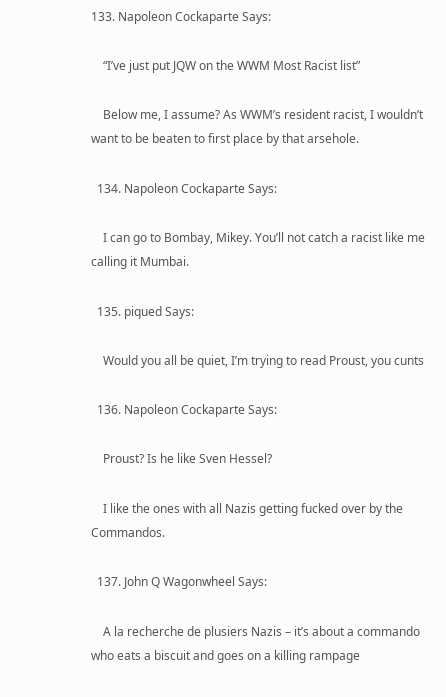133. Napoleon Cockaparte Says:

    “I’ve just put JQW on the WWM Most Racist list”

    Below me, I assume? As WWM’s resident racist, I wouldn’t want to be beaten to first place by that arsehole.

  134. Napoleon Cockaparte Says:

    I can go to Bombay, Mikey. You’ll not catch a racist like me calling it Mumbai.

  135. piqued Says:

    Would you all be quiet, I’m trying to read Proust, you cunts

  136. Napoleon Cockaparte Says:

    Proust? Is he like Sven Hessel?

    I like the ones with all Nazis getting fucked over by the Commandos.

  137. John Q Wagonwheel Says:

    A la recherche de plusiers Nazis – it’s about a commando who eats a biscuit and goes on a killing rampage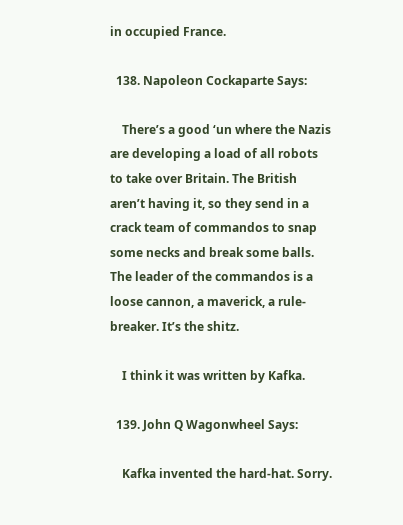in occupied France.

  138. Napoleon Cockaparte Says:

    There’s a good ‘un where the Nazis are developing a load of all robots to take over Britain. The British aren’t having it, so they send in a crack team of commandos to snap some necks and break some balls. The leader of the commandos is a loose cannon, a maverick, a rule-breaker. It’s the shitz.

    I think it was written by Kafka.

  139. John Q Wagonwheel Says:

    Kafka invented the hard-hat. Sorry.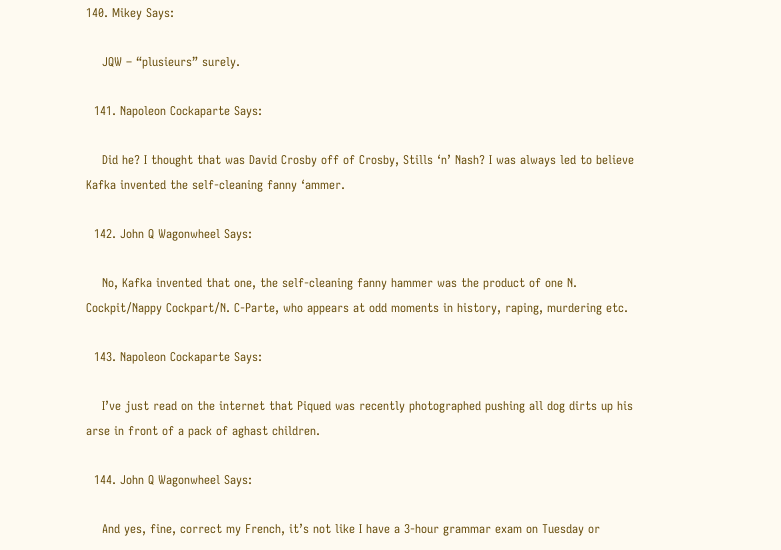140. Mikey Says:

    JQW – “plusieurs” surely.

  141. Napoleon Cockaparte Says:

    Did he? I thought that was David Crosby off of Crosby, Stills ‘n’ Nash? I was always led to believe Kafka invented the self-cleaning fanny ‘ammer.

  142. John Q Wagonwheel Says:

    No, Kafka invented that one, the self-cleaning fanny hammer was the product of one N. Cockpit/Nappy Cockpart/N. C-Parte, who appears at odd moments in history, raping, murdering etc.

  143. Napoleon Cockaparte Says:

    I’ve just read on the internet that Piqued was recently photographed pushing all dog dirts up his arse in front of a pack of aghast children.

  144. John Q Wagonwheel Says:

    And yes, fine, correct my French, it’s not like I have a 3-hour grammar exam on Tuesday or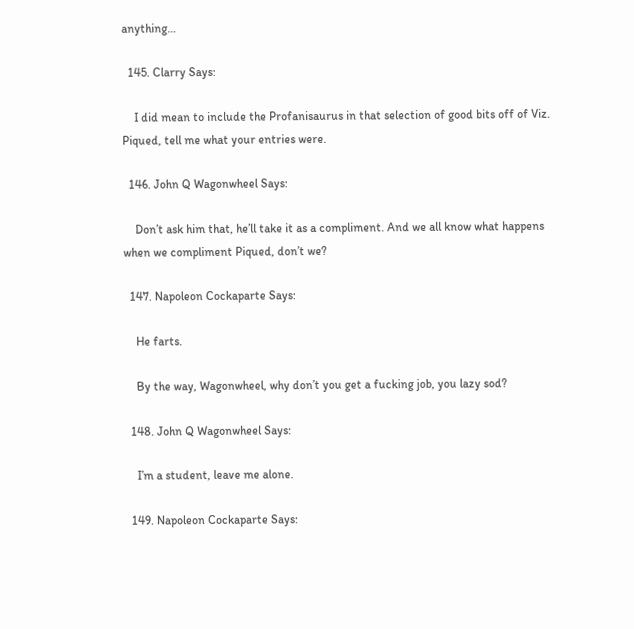anything…

  145. Clarry Says:

    I did mean to include the Profanisaurus in that selection of good bits off of Viz. Piqued, tell me what your entries were.

  146. John Q Wagonwheel Says:

    Don’t ask him that, he’ll take it as a compliment. And we all know what happens when we compliment Piqued, don’t we?

  147. Napoleon Cockaparte Says:

    He farts.

    By the way, Wagonwheel, why don’t you get a fucking job, you lazy sod?

  148. John Q Wagonwheel Says:

    I’m a student, leave me alone.

  149. Napoleon Cockaparte Says: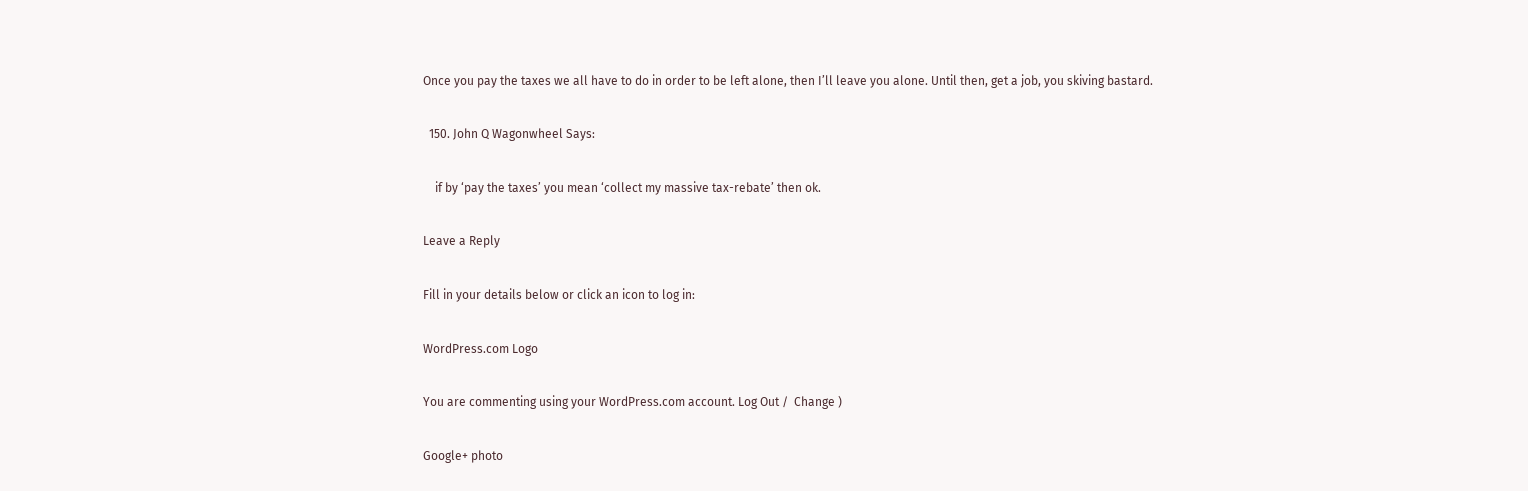Once you pay the taxes we all have to do in order to be left alone, then I’ll leave you alone. Until then, get a job, you skiving bastard.

  150. John Q Wagonwheel Says:

    if by ‘pay the taxes’ you mean ‘collect my massive tax-rebate’ then ok.

Leave a Reply

Fill in your details below or click an icon to log in:

WordPress.com Logo

You are commenting using your WordPress.com account. Log Out /  Change )

Google+ photo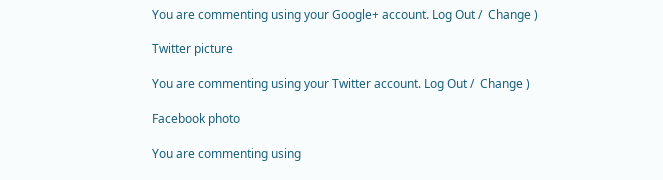You are commenting using your Google+ account. Log Out /  Change )

Twitter picture

You are commenting using your Twitter account. Log Out /  Change )

Facebook photo

You are commenting using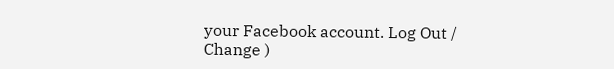your Facebook account. Log Out /  Change )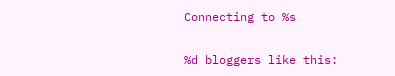Connecting to %s

%d bloggers like this: